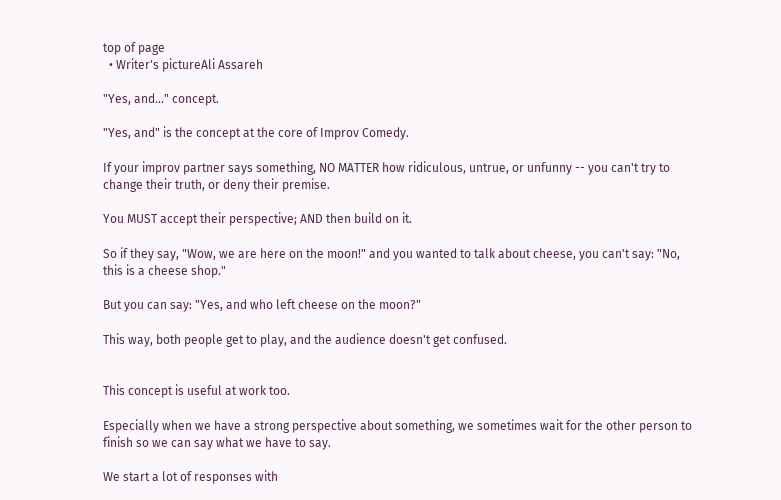top of page
  • Writer's pictureAli Assareh

"Yes, and..." concept.

"Yes, and" is the concept at the core of Improv Comedy.

If your improv partner says something, NO MATTER how ridiculous, untrue, or unfunny -- you can't try to change their truth, or deny their premise.

You MUST accept their perspective; AND then build on it.

So if they say, "Wow, we are here on the moon!" and you wanted to talk about cheese, you can't say: "No, this is a cheese shop."

But you can say: "Yes, and who left cheese on the moon?"

This way, both people get to play, and the audience doesn't get confused.


This concept is useful at work too.

Especially when we have a strong perspective about something, we sometimes wait for the other person to finish so we can say what we have to say.

We start a lot of responses with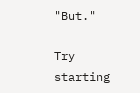"But."

Try starting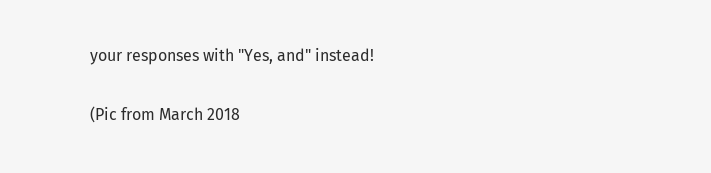your responses with "Yes, and" instead!

(Pic from March 2018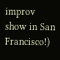improv show in San Francisco!)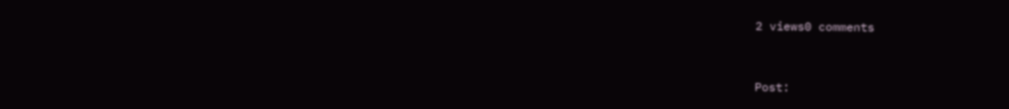2 views0 comments


Post: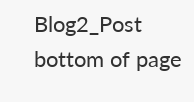Blog2_Post
bottom of page